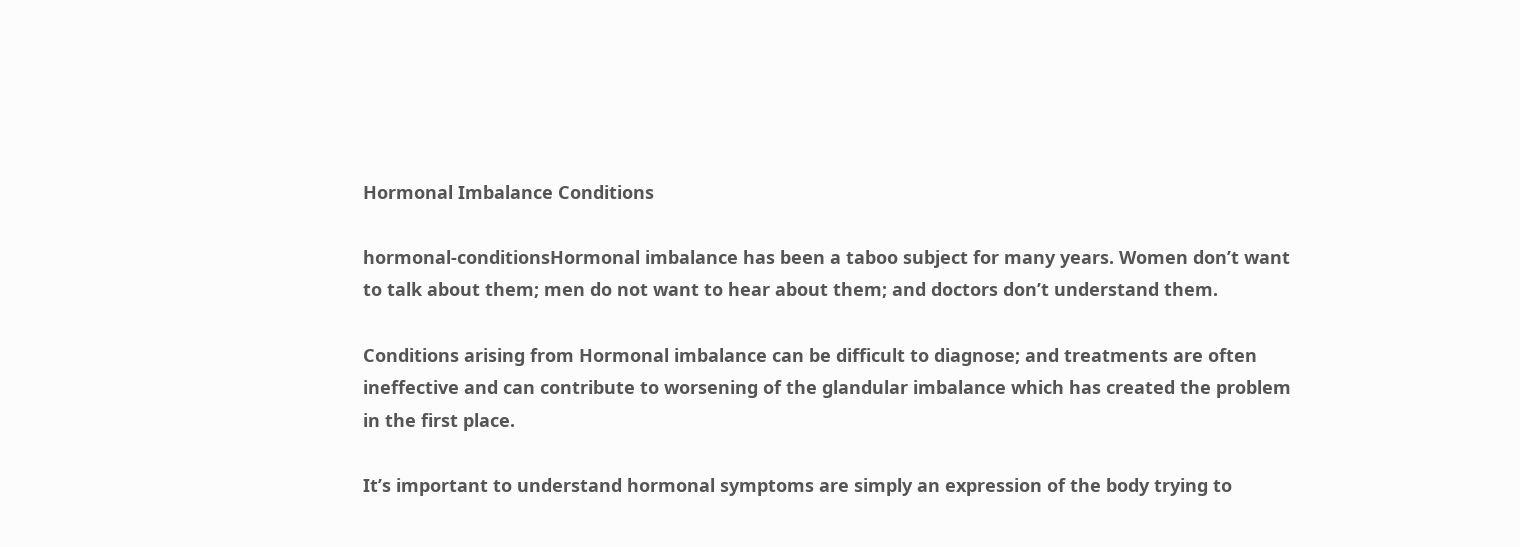Hormonal Imbalance Conditions

hormonal-conditionsHormonal imbalance has been a taboo subject for many years. Women don’t want to talk about them; men do not want to hear about them; and doctors don’t understand them.

Conditions arising from Hormonal imbalance can be difficult to diagnose; and treatments are often ineffective and can contribute to worsening of the glandular imbalance which has created the problem in the first place.

It’s important to understand hormonal symptoms are simply an expression of the body trying to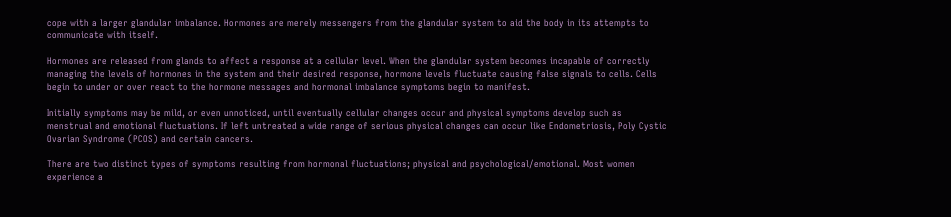cope with a larger glandular imbalance. Hormones are merely messengers from the glandular system to aid the body in its attempts to communicate with itself.

Hormones are released from glands to affect a response at a cellular level. When the glandular system becomes incapable of correctly managing the levels of hormones in the system and their desired response, hormone levels fluctuate causing false signals to cells. Cells begin to under or over react to the hormone messages and hormonal imbalance symptoms begin to manifest.

Initially symptoms may be mild, or even unnoticed, until eventually cellular changes occur and physical symptoms develop such as menstrual and emotional fluctuations. If left untreated a wide range of serious physical changes can occur like Endometriosis, Poly Cystic Ovarian Syndrome (PCOS) and certain cancers.

There are two distinct types of symptoms resulting from hormonal fluctuations; physical and psychological/emotional. Most women experience a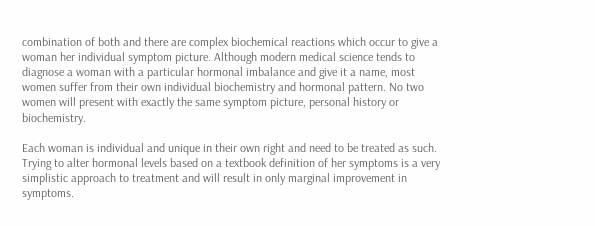combination of both and there are complex biochemical reactions which occur to give a woman her individual symptom picture. Although modern medical science tends to diagnose a woman with a particular hormonal imbalance and give it a name, most women suffer from their own individual biochemistry and hormonal pattern. No two women will present with exactly the same symptom picture, personal history or biochemistry.

Each woman is individual and unique in their own right and need to be treated as such. Trying to alter hormonal levels based on a textbook definition of her symptoms is a very simplistic approach to treatment and will result in only marginal improvement in symptoms.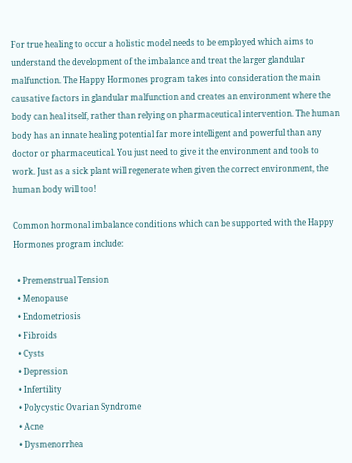For true healing to occur a holistic model needs to be employed which aims to understand the development of the imbalance and treat the larger glandular malfunction. The Happy Hormones program takes into consideration the main causative factors in glandular malfunction and creates an environment where the body can heal itself, rather than relying on pharmaceutical intervention. The human body has an innate healing potential far more intelligent and powerful than any doctor or pharmaceutical. You just need to give it the environment and tools to work. Just as a sick plant will regenerate when given the correct environment, the human body will too!

Common hormonal imbalance conditions which can be supported with the Happy Hormones program include:

  • Premenstrual Tension
  • Menopause
  • Endometriosis
  • Fibroids
  • Cysts
  • Depression
  • Infertility
  • Polycystic Ovarian Syndrome
  • Acne
  • Dysmenorrhea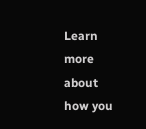Learn more about how you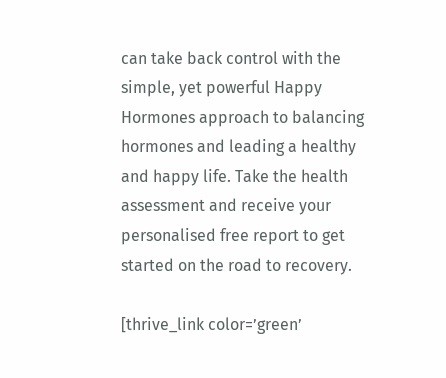can take back control with the simple, yet powerful Happy Hormones approach to balancing hormones and leading a healthy and happy life. Take the health assessment and receive your personalised free report to get started on the road to recovery.

[thrive_link color=’green’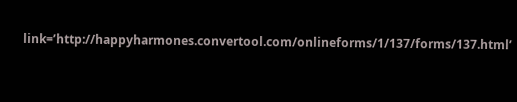link=’http://happyharmones.convertool.com/onlineforms/1/137/forms/137.html’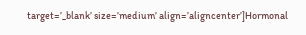target=’_blank’ size=’medium’ align=’aligncenter’]Hormonal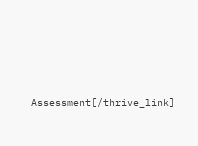Assessment[/thrive_link]